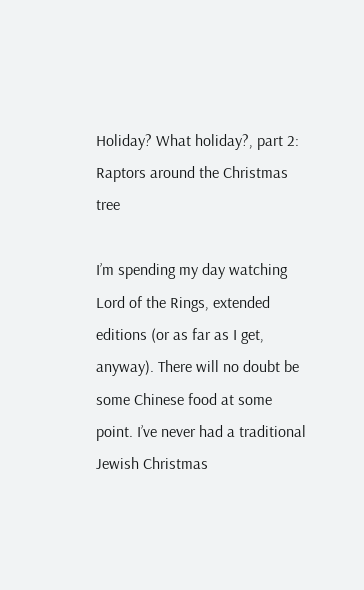Holiday? What holiday?, part 2: Raptors around the Christmas tree

I’m spending my day watching Lord of the Rings, extended editions (or as far as I get, anyway). There will no doubt be some Chinese food at some point. I’ve never had a traditional Jewish Christmas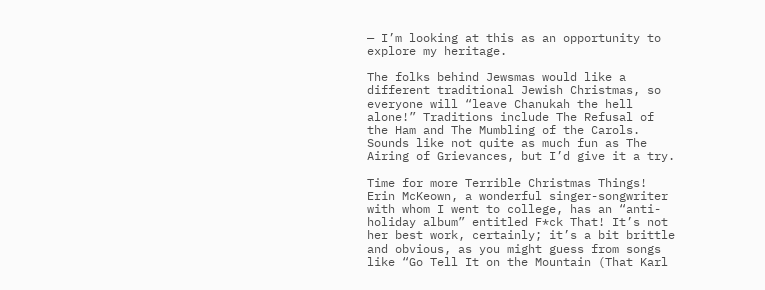— I’m looking at this as an opportunity to explore my heritage.

The folks behind Jewsmas would like a different traditional Jewish Christmas, so everyone will “leave Chanukah the hell alone!” Traditions include The Refusal of the Ham and The Mumbling of the Carols. Sounds like not quite as much fun as The Airing of Grievances, but I’d give it a try.

Time for more Terrible Christmas Things! Erin McKeown, a wonderful singer-songwriter with whom I went to college, has an “anti-holiday album” entitled F*ck That! It’s not her best work, certainly; it’s a bit brittle and obvious, as you might guess from songs like “Go Tell It on the Mountain (That Karl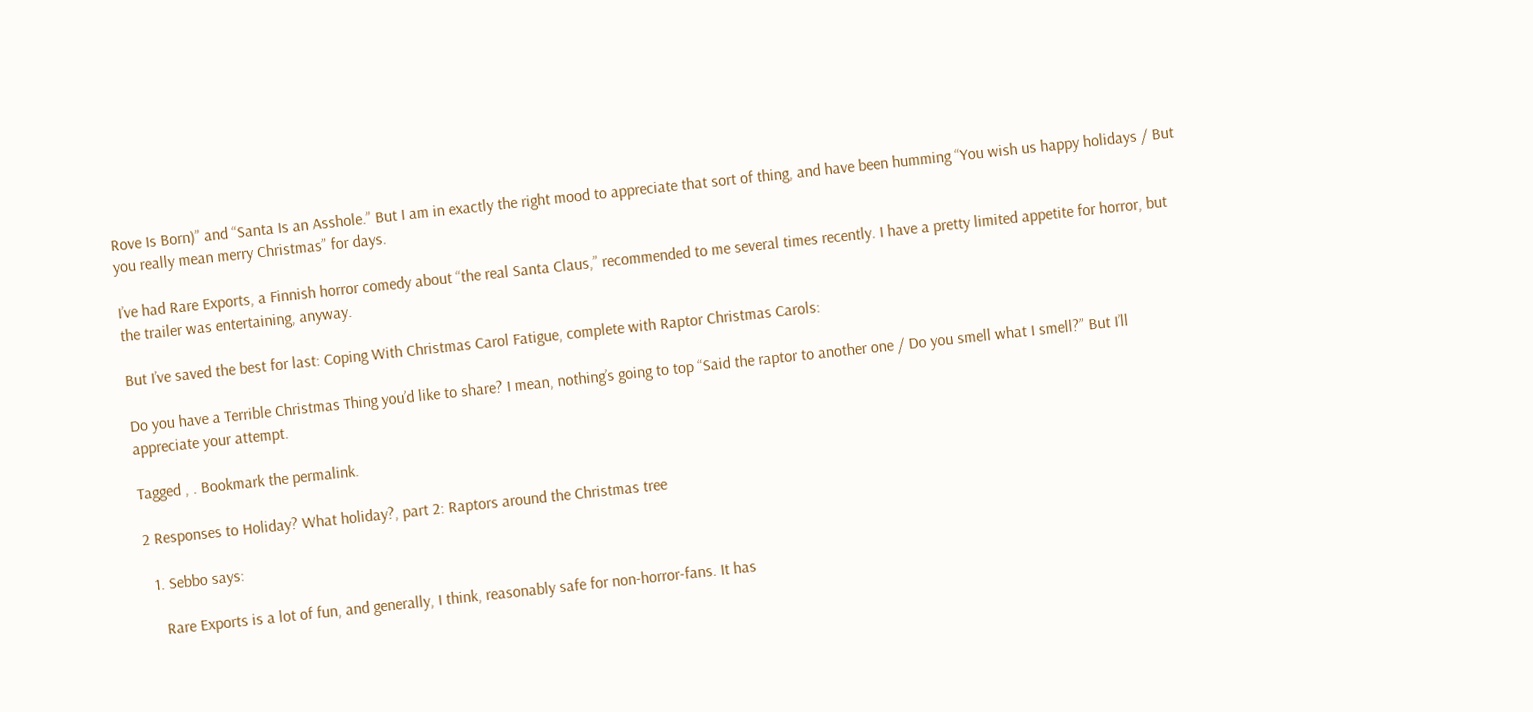Rove Is Born)” and “Santa Is an Asshole.” But I am in exactly the right mood to appreciate that sort of thing, and have been humming “You wish us happy holidays / But you really mean merry Christmas” for days.

I’ve had Rare Exports, a Finnish horror comedy about “the real Santa Claus,” recommended to me several times recently. I have a pretty limited appetite for horror, but the trailer was entertaining, anyway.

But I’ve saved the best for last: Coping With Christmas Carol Fatigue, complete with Raptor Christmas Carols:

Do you have a Terrible Christmas Thing you’d like to share? I mean, nothing’s going to top “Said the raptor to another one / Do you smell what I smell?” But I’ll appreciate your attempt.

Tagged , . Bookmark the permalink.

2 Responses to Holiday? What holiday?, part 2: Raptors around the Christmas tree

  1. Sebbo says:

    Rare Exports is a lot of fun, and generally, I think, reasonably safe for non-horror-fans. It has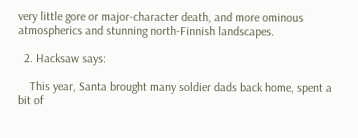very little gore or major-character death, and more ominous atmospherics and stunning north-Finnish landscapes.

  2. Hacksaw says:

    This year, Santa brought many soldier dads back home, spent a bit of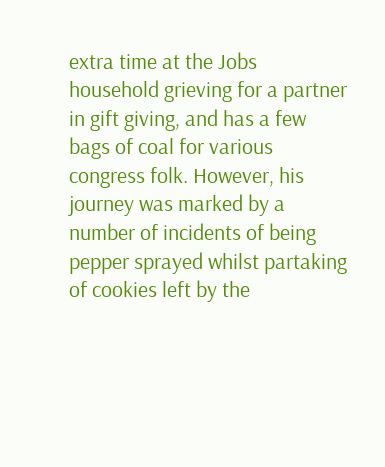extra time at the Jobs household grieving for a partner in gift giving, and has a few bags of coal for various congress folk. However, his journey was marked by a number of incidents of being pepper sprayed whilst partaking of cookies left by the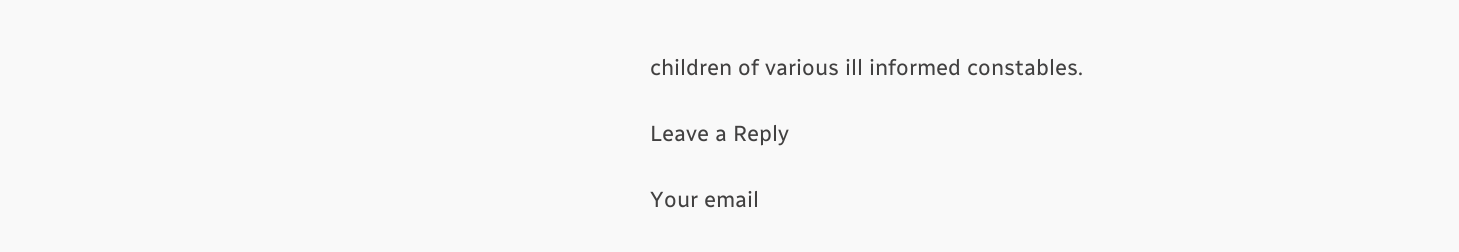children of various ill informed constables.

Leave a Reply

Your email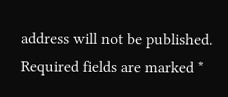address will not be published. Required fields are marked *